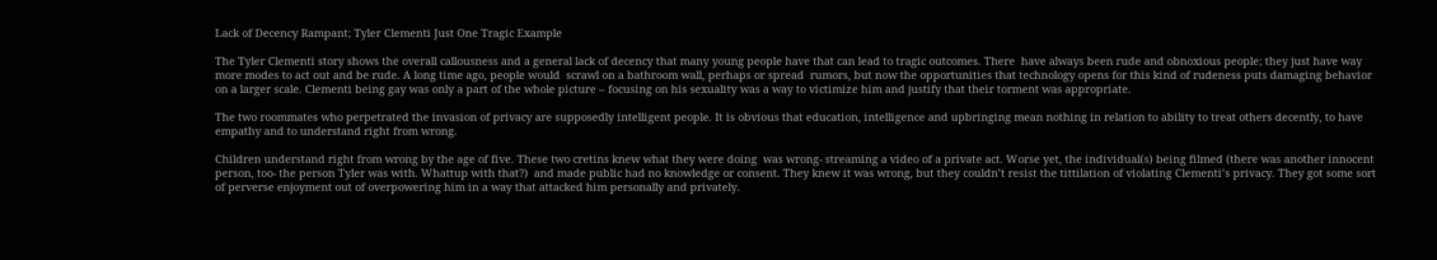Lack of Decency Rampant; Tyler Clementi Just One Tragic Example

The Tyler Clementi story shows the overall callousness and a general lack of decency that many young people have that can lead to tragic outcomes. There  have always been rude and obnoxious people; they just have way more modes to act out and be rude. A long time ago, people would  scrawl on a bathroom wall, perhaps or spread  rumors, but now the opportunities that technology opens for this kind of rudeness puts damaging behavior on a larger scale. Clementi being gay was only a part of the whole picture – focusing on his sexuality was a way to victimize him and justify that their torment was appropriate.

The two roommates who perpetrated the invasion of privacy are supposedly intelligent people. It is obvious that education, intelligence and upbringing mean nothing in relation to ability to treat others decently, to have empathy and to understand right from wrong.

Children understand right from wrong by the age of five. These two cretins knew what they were doing  was wrong- streaming a video of a private act. Worse yet, the individual(s) being filmed (there was another innocent person, too- the person Tyler was with. Whattup with that?)  and made public had no knowledge or consent. They knew it was wrong, but they couldn’t resist the tittilation of violating Clementi’s privacy. They got some sort of perverse enjoyment out of overpowering him in a way that attacked him personally and privately.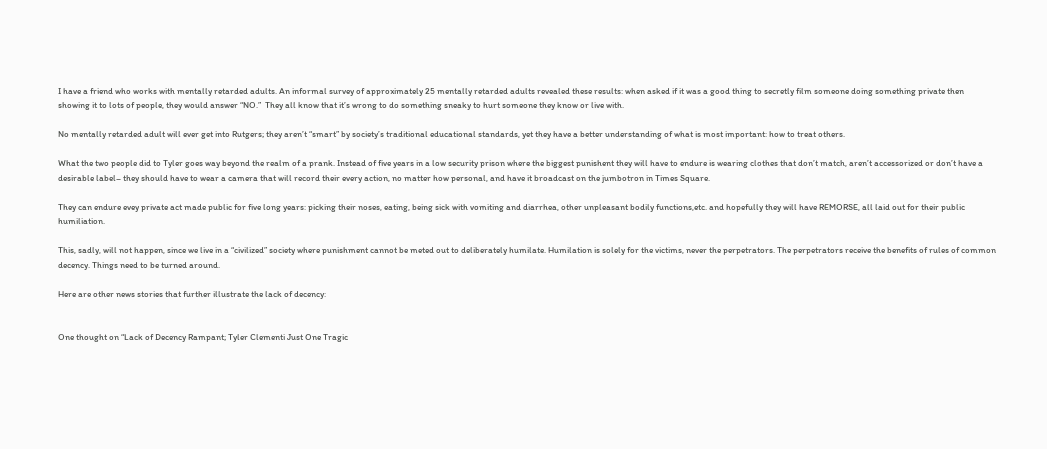I have a friend who works with mentally retarded adults. An informal survey of approximately 25 mentally retarded adults revealed these results: when asked if it was a good thing to secretly film someone doing something private then showing it to lots of people, they would answer “NO.”  They all know that it’s wrong to do something sneaky to hurt someone they know or live with.

No mentally retarded adult will ever get into Rutgers; they aren’t “smart” by society’s traditional educational standards, yet they have a better understanding of what is most important: how to treat others.

What the two people did to Tyler goes way beyond the realm of a prank. Instead of five years in a low security prison where the biggest punishent they will have to endure is wearing clothes that don’t match, aren’t accessorized or don’t have a desirable label– they should have to wear a camera that will record their every action, no matter how personal, and have it broadcast on the jumbotron in Times Square.

They can endure evey private act made public for five long years: picking their noses, eating, being sick with vomiting and diarrhea, other unpleasant bodily functions,etc. and hopefully they will have REMORSE, all laid out for their public humiliation.

This, sadly, will not happen, since we live in a “civilized” society where punishment cannot be meted out to deliberately humilate. Humilation is solely for the victims, never the perpetrators. The perpetrators receive the benefits of rules of common decency. Things need to be turned around.

Here are other news stories that further illustrate the lack of decency:


One thought on “Lack of Decency Rampant; Tyler Clementi Just One Tragic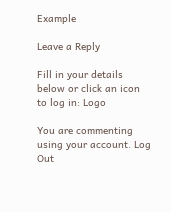Example

Leave a Reply

Fill in your details below or click an icon to log in: Logo

You are commenting using your account. Log Out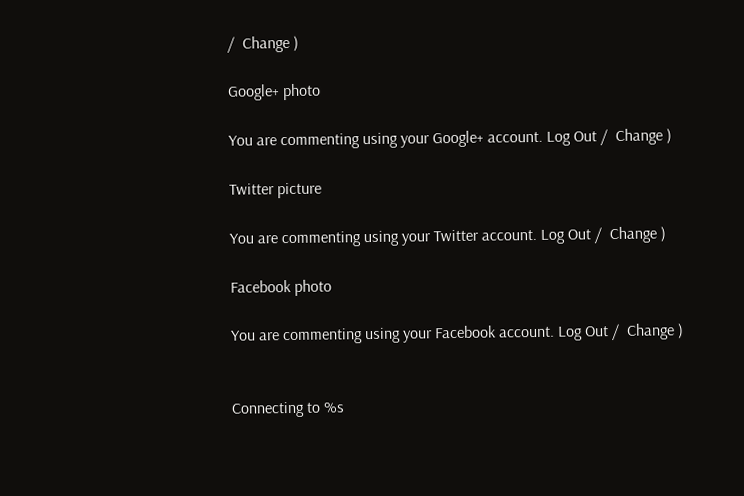/  Change )

Google+ photo

You are commenting using your Google+ account. Log Out /  Change )

Twitter picture

You are commenting using your Twitter account. Log Out /  Change )

Facebook photo

You are commenting using your Facebook account. Log Out /  Change )


Connecting to %s